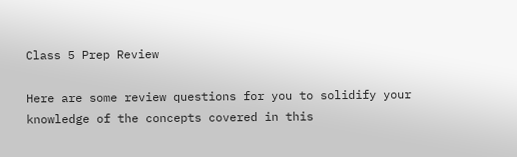Class 5 Prep Review

Here are some review questions for you to solidify your knowledge of the concepts covered in this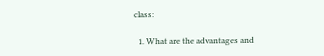class:

  1. What are the advantages and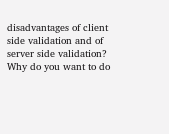disadvantages of client side validation and of server side validation? Why do you want to do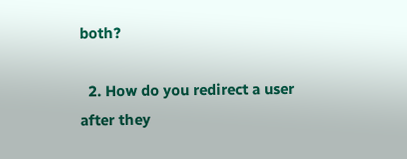both?

  2. How do you redirect a user after they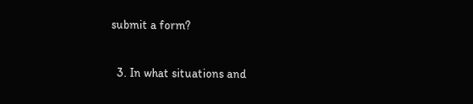submit a form?

  3. In what situations and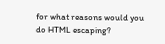for what reasons would you do HTML escaping?